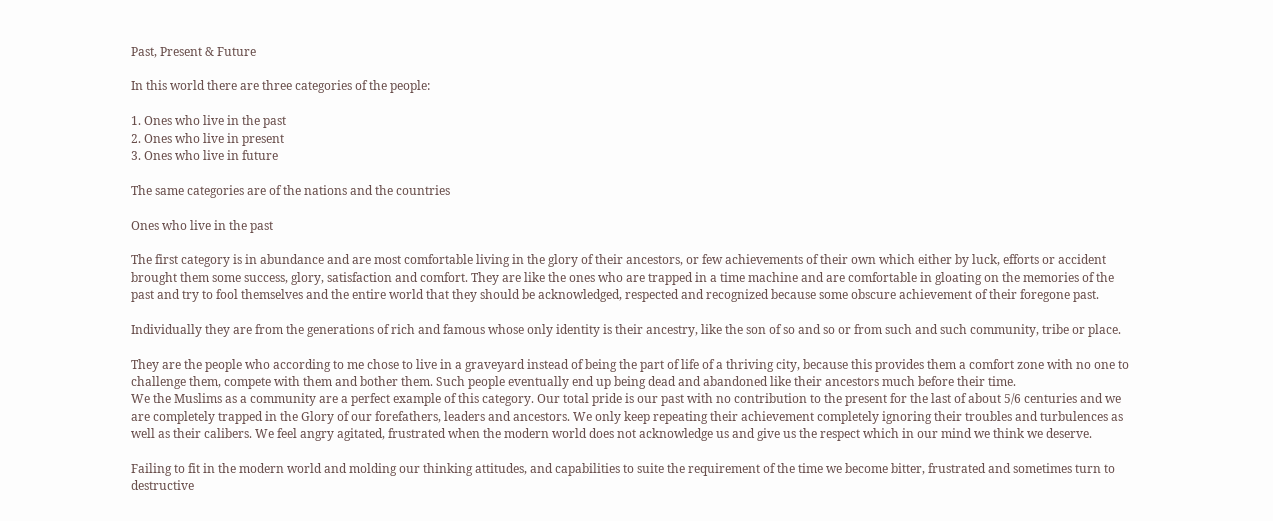Past, Present & Future

In this world there are three categories of the people:

1. Ones who live in the past
2. Ones who live in present
3. Ones who live in future

The same categories are of the nations and the countries

Ones who live in the past

The first category is in abundance and are most comfortable living in the glory of their ancestors, or few achievements of their own which either by luck, efforts or accident brought them some success, glory, satisfaction and comfort. They are like the ones who are trapped in a time machine and are comfortable in gloating on the memories of the past and try to fool themselves and the entire world that they should be acknowledged, respected and recognized because some obscure achievement of their foregone past.

Individually they are from the generations of rich and famous whose only identity is their ancestry, like the son of so and so or from such and such community, tribe or place.

They are the people who according to me chose to live in a graveyard instead of being the part of life of a thriving city, because this provides them a comfort zone with no one to challenge them, compete with them and bother them. Such people eventually end up being dead and abandoned like their ancestors much before their time.
We the Muslims as a community are a perfect example of this category. Our total pride is our past with no contribution to the present for the last of about 5/6 centuries and we are completely trapped in the Glory of our forefathers, leaders and ancestors. We only keep repeating their achievement completely ignoring their troubles and turbulences as well as their calibers. We feel angry agitated, frustrated when the modern world does not acknowledge us and give us the respect which in our mind we think we deserve.

Failing to fit in the modern world and molding our thinking attitudes, and capabilities to suite the requirement of the time we become bitter, frustrated and sometimes turn to destructive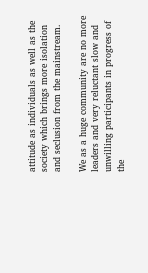attitude as individuals as well as the society which brings more isolation and seclusion from the mainstream.

We as a huge community are no more leaders and very reluctant slow and unwilling participants in progress of the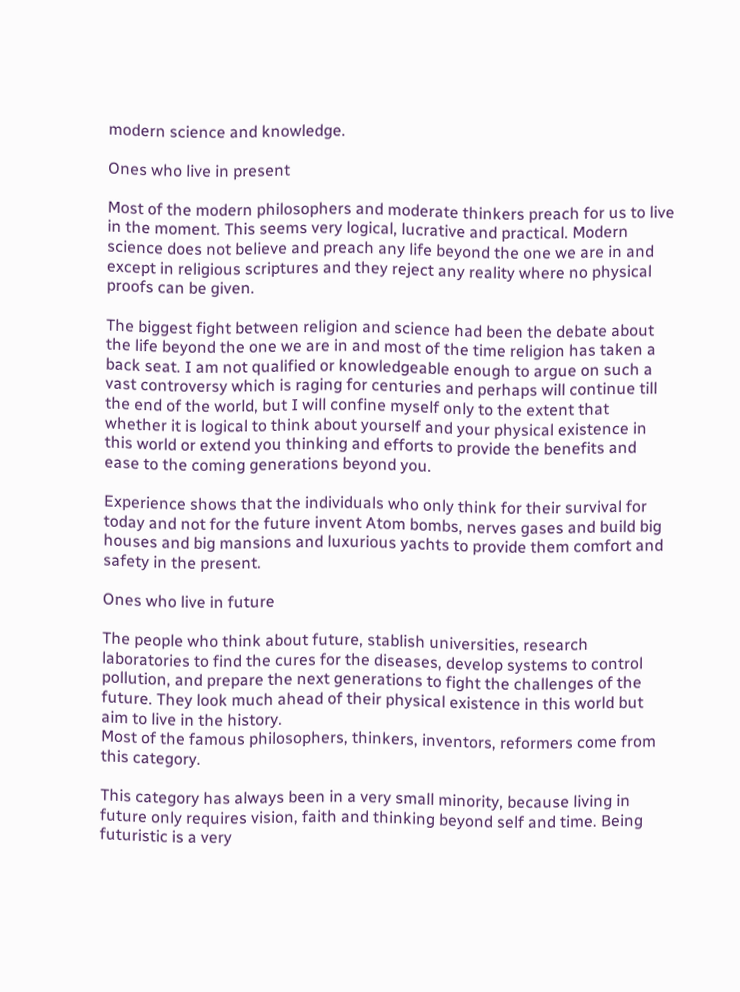modern science and knowledge.

Ones who live in present

Most of the modern philosophers and moderate thinkers preach for us to live in the moment. This seems very logical, lucrative and practical. Modern science does not believe and preach any life beyond the one we are in and except in religious scriptures and they reject any reality where no physical proofs can be given.

The biggest fight between religion and science had been the debate about the life beyond the one we are in and most of the time religion has taken a back seat. I am not qualified or knowledgeable enough to argue on such a vast controversy which is raging for centuries and perhaps will continue till the end of the world, but I will confine myself only to the extent that whether it is logical to think about yourself and your physical existence in this world or extend you thinking and efforts to provide the benefits and ease to the coming generations beyond you.

Experience shows that the individuals who only think for their survival for today and not for the future invent Atom bombs, nerves gases and build big houses and big mansions and luxurious yachts to provide them comfort and safety in the present.

Ones who live in future

The people who think about future, stablish universities, research laboratories to find the cures for the diseases, develop systems to control pollution, and prepare the next generations to fight the challenges of the future. They look much ahead of their physical existence in this world but aim to live in the history.
Most of the famous philosophers, thinkers, inventors, reformers come from this category.

This category has always been in a very small minority, because living in future only requires vision, faith and thinking beyond self and time. Being futuristic is a very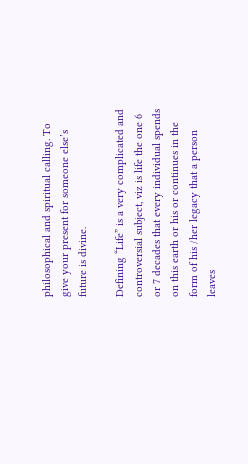philosophical and spiritual calling. To give your present for someone else’s future is divine.

Defining “Life” is a very complicated and controversial subject, viz is life the one 6 or 7 decades that every individual spends on this earth or his or continues in the form of his /her legacy that a person leaves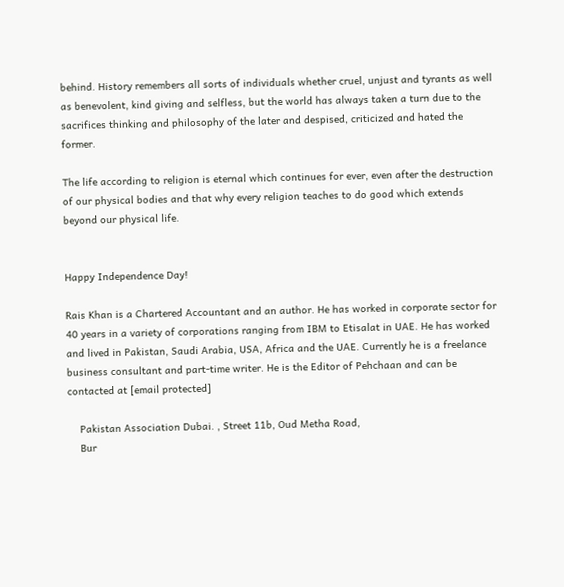behind. History remembers all sorts of individuals whether cruel, unjust and tyrants as well as benevolent, kind giving and selfless, but the world has always taken a turn due to the sacrifices thinking and philosophy of the later and despised, criticized and hated the former.

The life according to religion is eternal which continues for ever, even after the destruction of our physical bodies and that why every religion teaches to do good which extends beyond our physical life.


Happy Independence Day!

Rais Khan is a Chartered Accountant and an author. He has worked in corporate sector for 40 years in a variety of corporations ranging from IBM to Etisalat in UAE. He has worked and lived in Pakistan, Saudi Arabia, USA, Africa and the UAE. Currently he is a freelance business consultant and part-time writer. He is the Editor of Pehchaan and can be contacted at [email protected]

    Pakistan Association Dubai. , Street 11b, Oud Metha Road,
    Bur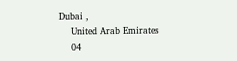Dubai ,
    United Arab Emirates
    04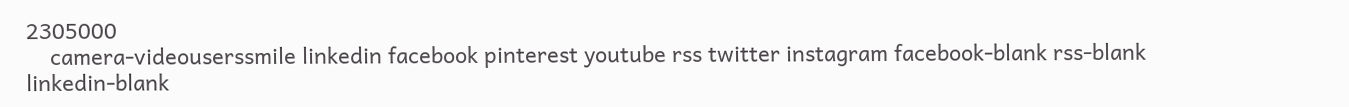2305000
    camera-videouserssmile linkedin facebook pinterest youtube rss twitter instagram facebook-blank rss-blank linkedin-blank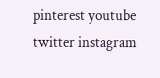pinterest youtube twitter instagram